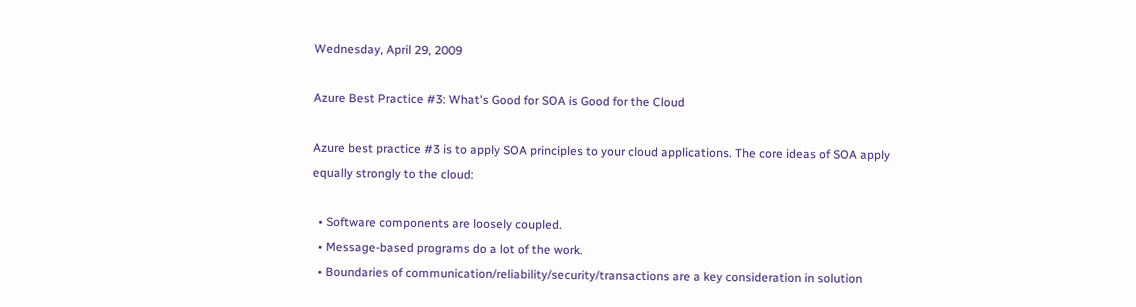Wednesday, April 29, 2009

Azure Best Practice #3: What's Good for SOA is Good for the Cloud

Azure best practice #3 is to apply SOA principles to your cloud applications. The core ideas of SOA apply equally strongly to the cloud:

  • Software components are loosely coupled.
  • Message-based programs do a lot of the work.
  • Boundaries of communication/reliability/security/transactions are a key consideration in solution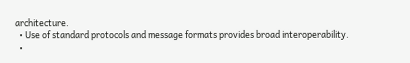architecture.
  • Use of standard protocols and message formats provides broad interoperability.
  •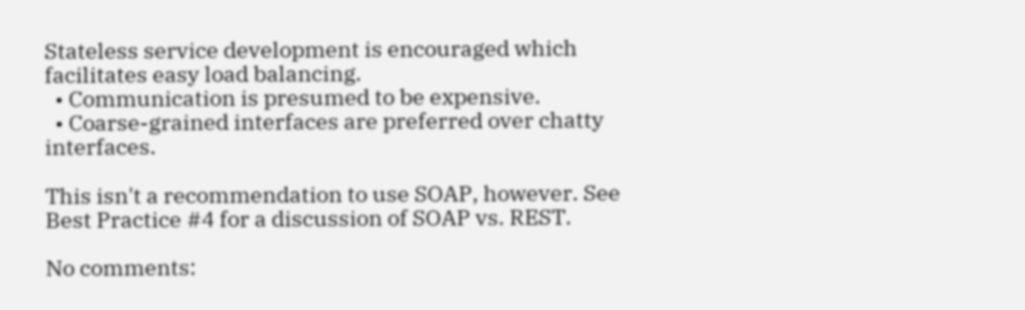Stateless service development is encouraged which facilitates easy load balancing.
  • Communication is presumed to be expensive.
  • Coarse-grained interfaces are preferred over chatty interfaces.

This isn't a recommendation to use SOAP, however. See Best Practice #4 for a discussion of SOAP vs. REST.

No comments: